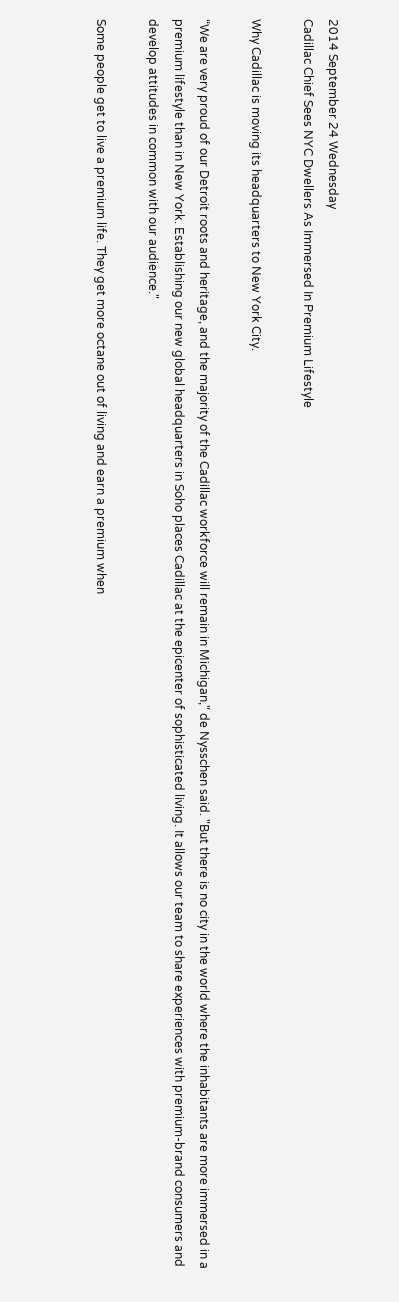2014 September 24 Wednesday
Cadillac Chief Sees NYC Dwellers As Immersed In Premium Lifestyle

Why Cadillac is moving its headquarters to New York City.

“We are very proud of our Detroit roots and heritage, and the majority of the Cadillac workforce will remain in Michigan," de Nysschen said. "But there is no city in the world where the inhabitants are more immersed in a premium lifestyle than in New York. Establishing our new global headquarters in Soho places Cadillac at the epicenter of sophisticated living. It allows our team to share experiences with premium-brand consumers and develop attitudes in common with our audience."

Some people get to live a premium life. They get more octane out of living and earn a premium when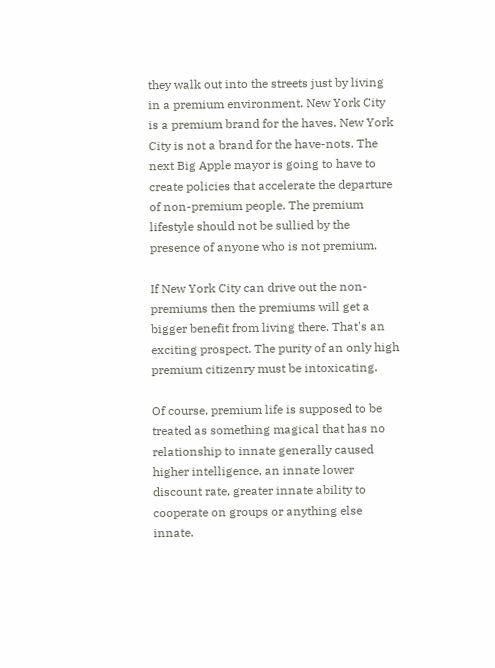they walk out into the streets just by living in a premium environment. New York City is a premium brand for the haves. New York City is not a brand for the have-nots. The next Big Apple mayor is going to have to create policies that accelerate the departure of non-premium people. The premium lifestyle should not be sullied by the presence of anyone who is not premium.

If New York City can drive out the non-premiums then the premiums will get a bigger benefit from living there. That's an exciting prospect. The purity of an only high premium citizenry must be intoxicating.

Of course, premium life is supposed to be treated as something magical that has no relationship to innate generally caused higher intelligence, an innate lower discount rate, greater innate ability to cooperate on groups or anything else innate.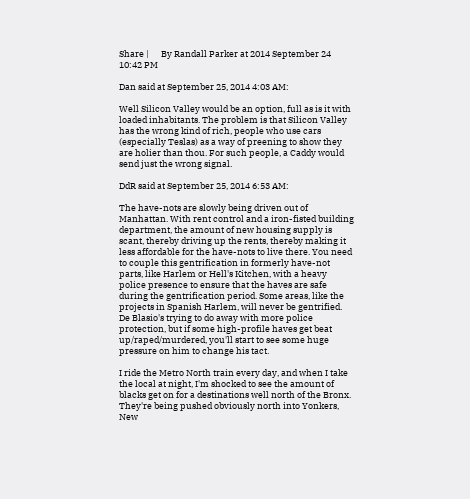Share |      By Randall Parker at 2014 September 24 10:42 PM

Dan said at September 25, 2014 4:03 AM:

Well Silicon Valley would be an option, full as is it with loaded inhabitants. The problem is that Silicon Valley has the wrong kind of rich, people who use cars (especially Teslas) as a way of preening to show they are holier than thou. For such people, a Caddy would send just the wrong signal.

DdR said at September 25, 2014 6:53 AM:

The have-nots are slowly being driven out of Manhattan. With rent control and a iron-fisted building department, the amount of new housing supply is scant, thereby driving up the rents, thereby making it less affordable for the have-nots to live there. You need to couple this gentrification in formerly have-not parts, like Harlem or Hell's Kitchen, with a heavy police presence to ensure that the haves are safe during the gentrification period. Some areas, like the projects in Spanish Harlem, will never be gentrified. De Blasio's trying to do away with more police protection, but if some high-profile haves get beat up/raped/murdered, you'll start to see some huge pressure on him to change his tact.

I ride the Metro North train every day, and when I take the local at night, I'm shocked to see the amount of blacks get on for a destinations well north of the Bronx. They're being pushed obviously north into Yonkers, New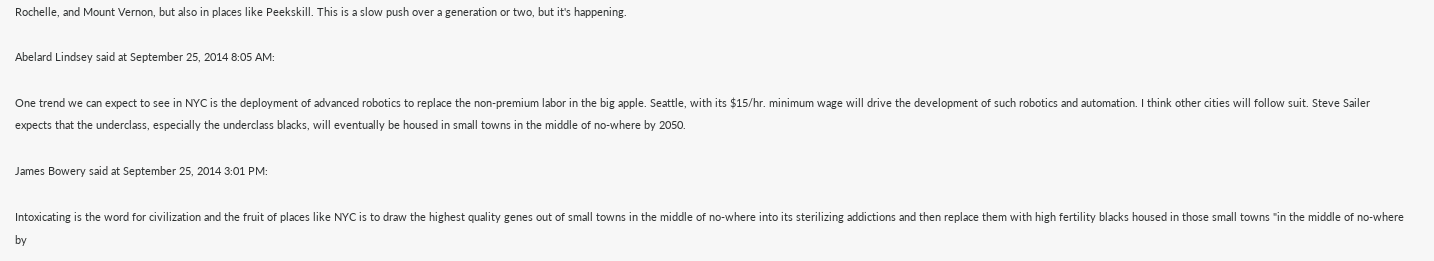Rochelle, and Mount Vernon, but also in places like Peekskill. This is a slow push over a generation or two, but it's happening.

Abelard Lindsey said at September 25, 2014 8:05 AM:

One trend we can expect to see in NYC is the deployment of advanced robotics to replace the non-premium labor in the big apple. Seattle, with its $15/hr. minimum wage will drive the development of such robotics and automation. I think other cities will follow suit. Steve Sailer expects that the underclass, especially the underclass blacks, will eventually be housed in small towns in the middle of no-where by 2050.

James Bowery said at September 25, 2014 3:01 PM:

Intoxicating is the word for civilization and the fruit of places like NYC is to draw the highest quality genes out of small towns in the middle of no-where into its sterilizing addictions and then replace them with high fertility blacks housed in those small towns "in the middle of no-where by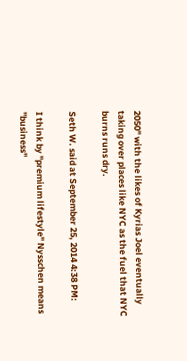2050" with the likes of Kyrias Joel eventually taking over places like NYC as the fuel that NYC burns runs dry.

Seth W. said at September 25, 2014 4:38 PM:

I think by "premium lifestyle" Nysschen means "business"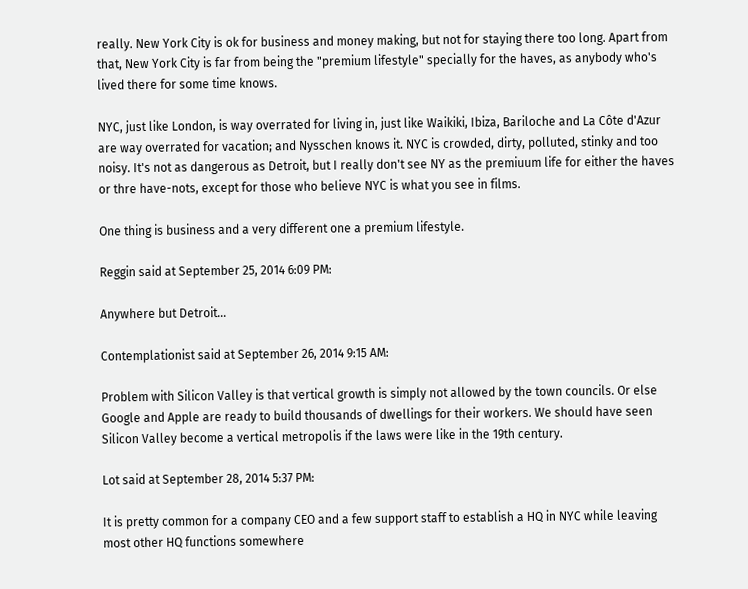really. New York City is ok for business and money making, but not for staying there too long. Apart from that, New York City is far from being the "premium lifestyle" specially for the haves, as anybody who's lived there for some time knows.

NYC, just like London, is way overrated for living in, just like Waikiki, Ibiza, Bariloche and La Côte d'Azur are way overrated for vacation; and Nysschen knows it. NYC is crowded, dirty, polluted, stinky and too noisy. It's not as dangerous as Detroit, but I really don't see NY as the premiuum life for either the haves or thre have-nots, except for those who believe NYC is what you see in films.

One thing is business and a very different one a premium lifestyle.

Reggin said at September 25, 2014 6:09 PM:

Anywhere but Detroit...

Contemplationist said at September 26, 2014 9:15 AM:

Problem with Silicon Valley is that vertical growth is simply not allowed by the town councils. Or else Google and Apple are ready to build thousands of dwellings for their workers. We should have seen Silicon Valley become a vertical metropolis if the laws were like in the 19th century.

Lot said at September 28, 2014 5:37 PM:

It is pretty common for a company CEO and a few support staff to establish a HQ in NYC while leaving most other HQ functions somewhere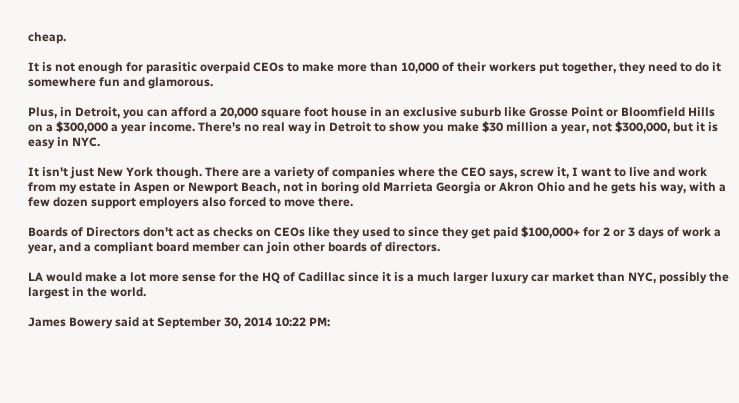cheap.

It is not enough for parasitic overpaid CEOs to make more than 10,000 of their workers put together, they need to do it somewhere fun and glamorous.

Plus, in Detroit, you can afford a 20,000 square foot house in an exclusive suburb like Grosse Point or Bloomfield Hills on a $300,000 a year income. There's no real way in Detroit to show you make $30 million a year, not $300,000, but it is easy in NYC.

It isn't just New York though. There are a variety of companies where the CEO says, screw it, I want to live and work from my estate in Aspen or Newport Beach, not in boring old Marrieta Georgia or Akron Ohio and he gets his way, with a few dozen support employers also forced to move there.

Boards of Directors don't act as checks on CEOs like they used to since they get paid $100,000+ for 2 or 3 days of work a year, and a compliant board member can join other boards of directors.

LA would make a lot more sense for the HQ of Cadillac since it is a much larger luxury car market than NYC, possibly the largest in the world.

James Bowery said at September 30, 2014 10:22 PM: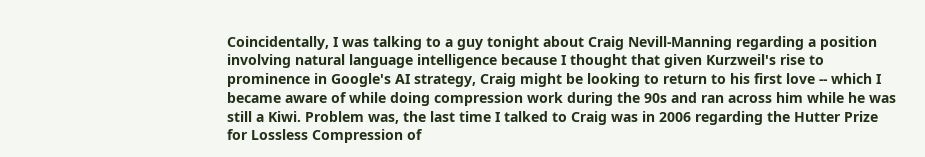Coincidentally, I was talking to a guy tonight about Craig Nevill-Manning regarding a position involving natural language intelligence because I thought that given Kurzweil's rise to prominence in Google's AI strategy, Craig might be looking to return to his first love -- which I became aware of while doing compression work during the 90s and ran across him while he was still a Kiwi. Problem was, the last time I talked to Craig was in 2006 regarding the Hutter Prize for Lossless Compression of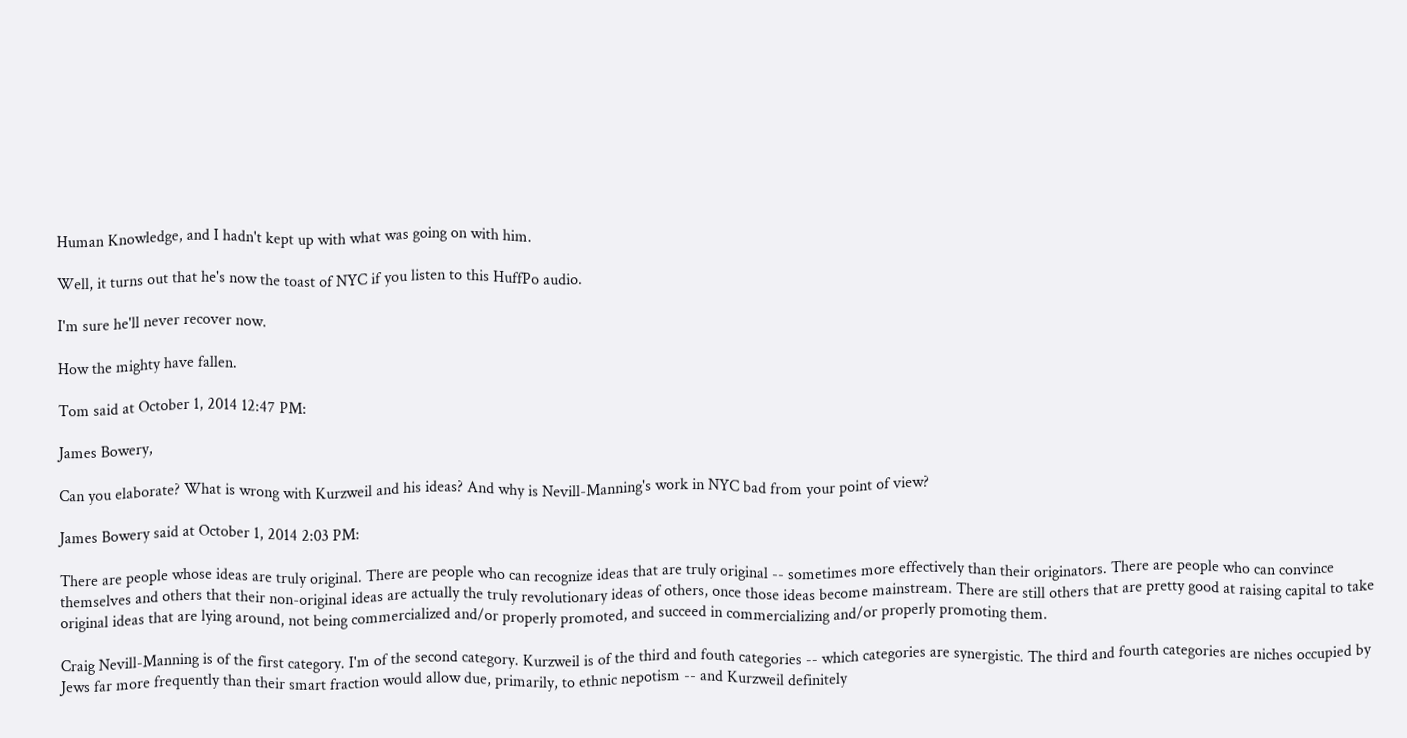Human Knowledge, and I hadn't kept up with what was going on with him.

Well, it turns out that he's now the toast of NYC if you listen to this HuffPo audio.

I'm sure he'll never recover now.

How the mighty have fallen.

Tom said at October 1, 2014 12:47 PM:

James Bowery,

Can you elaborate? What is wrong with Kurzweil and his ideas? And why is Nevill-Manning's work in NYC bad from your point of view?

James Bowery said at October 1, 2014 2:03 PM:

There are people whose ideas are truly original. There are people who can recognize ideas that are truly original -- sometimes more effectively than their originators. There are people who can convince themselves and others that their non-original ideas are actually the truly revolutionary ideas of others, once those ideas become mainstream. There are still others that are pretty good at raising capital to take original ideas that are lying around, not being commercialized and/or properly promoted, and succeed in commercializing and/or properly promoting them.

Craig Nevill-Manning is of the first category. I'm of the second category. Kurzweil is of the third and fouth categories -- which categories are synergistic. The third and fourth categories are niches occupied by Jews far more frequently than their smart fraction would allow due, primarily, to ethnic nepotism -- and Kurzweil definitely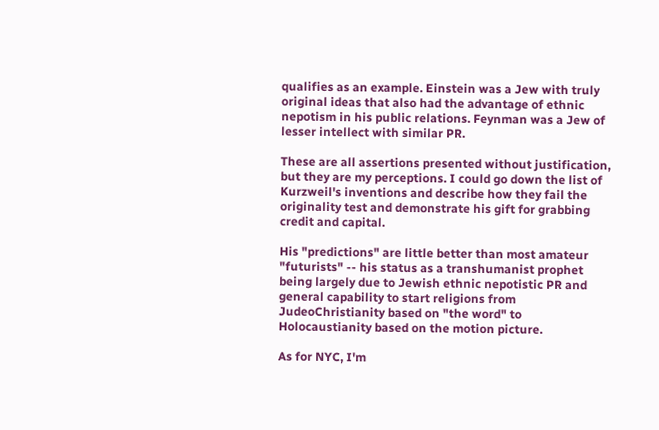qualifies as an example. Einstein was a Jew with truly original ideas that also had the advantage of ethnic nepotism in his public relations. Feynman was a Jew of lesser intellect with similar PR.

These are all assertions presented without justification, but they are my perceptions. I could go down the list of Kurzweil's inventions and describe how they fail the originality test and demonstrate his gift for grabbing credit and capital.

His "predictions" are little better than most amateur "futurists" -- his status as a transhumanist prophet being largely due to Jewish ethnic nepotistic PR and general capability to start religions from JudeoChristianity based on "the word" to Holocaustianity based on the motion picture.

As for NYC, I'm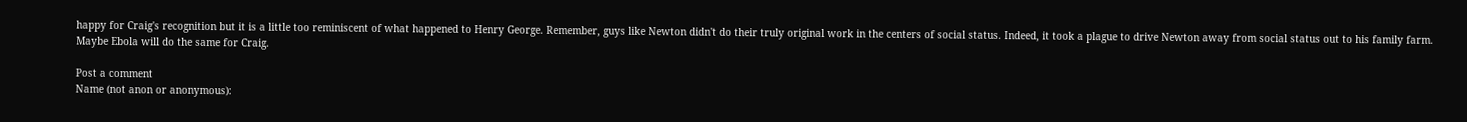happy for Craig's recognition but it is a little too reminiscent of what happened to Henry George. Remember, guys like Newton didn't do their truly original work in the centers of social status. Indeed, it took a plague to drive Newton away from social status out to his family farm. Maybe Ebola will do the same for Craig.

Post a comment
Name (not anon or anonymous):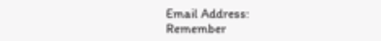Email Address:
Remember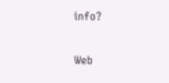info?

Web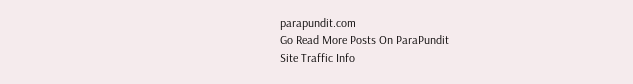parapundit.com
Go Read More Posts On ParaPundit
Site Traffic Info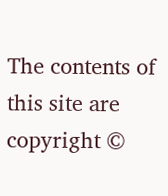The contents of this site are copyright ©